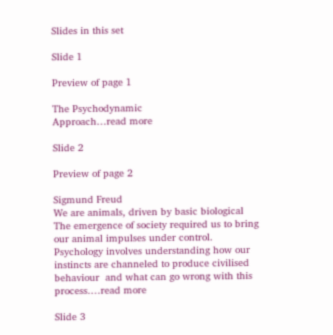Slides in this set

Slide 1

Preview of page 1

The Psychodynamic
Approach…read more

Slide 2

Preview of page 2

Sigmund Freud
We are animals, driven by basic biological
The emergence of society required us to bring
our animal impulses under control.
Psychology involves understanding how our
instincts are channeled to produce civilised
behaviour  and what can go wrong with this
process.…read more

Slide 3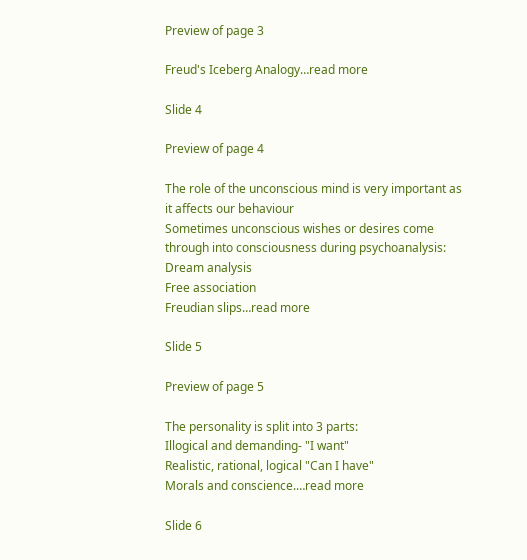Preview of page 3

Freud's Iceberg Analogy…read more

Slide 4

Preview of page 4

The role of the unconscious mind is very important as
it affects our behaviour
Sometimes unconscious wishes or desires come
through into consciousness during psychoanalysis:
Dream analysis
Free association
Freudian slips…read more

Slide 5

Preview of page 5

The personality is split into 3 parts:
Illogical and demanding- "I want"
Realistic, rational, logical "Can I have"
Morals and conscience.…read more

Slide 6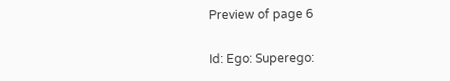Preview of page 6

Id: Ego: Superego: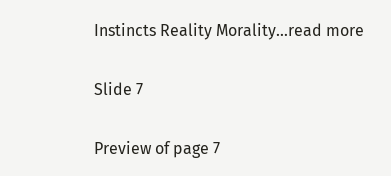Instincts Reality Morality…read more

Slide 7

Preview of page 7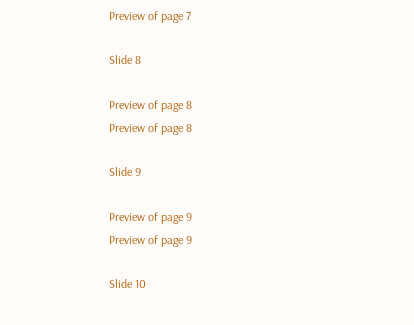Preview of page 7

Slide 8

Preview of page 8
Preview of page 8

Slide 9

Preview of page 9
Preview of page 9

Slide 10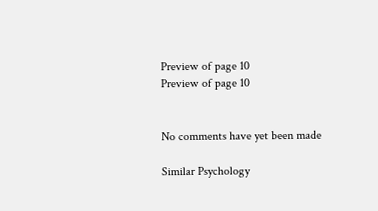Preview of page 10
Preview of page 10


No comments have yet been made

Similar Psychology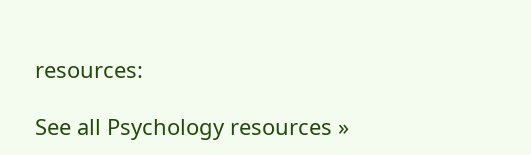resources:

See all Psychology resources »